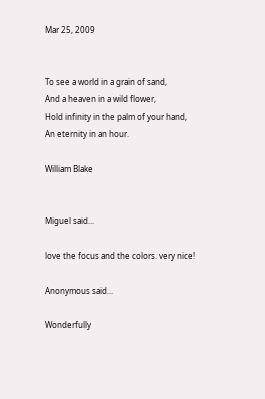Mar 25, 2009


To see a world in a grain of sand,
And a heaven in a wild flower,
Hold infinity in the palm of your hand,
An eternity in an hour.

William Blake


Miguel said...

love the focus and the colors. very nice!

Anonymous said...

Wonderfully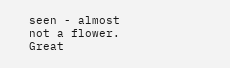seen - almost not a flower. Great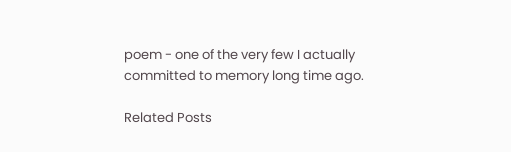poem - one of the very few I actually committed to memory long time ago.

Related Posts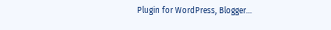Plugin for WordPress, Blogger...